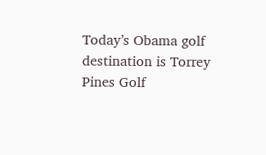Today’s Obama golf destination is Torrey Pines Golf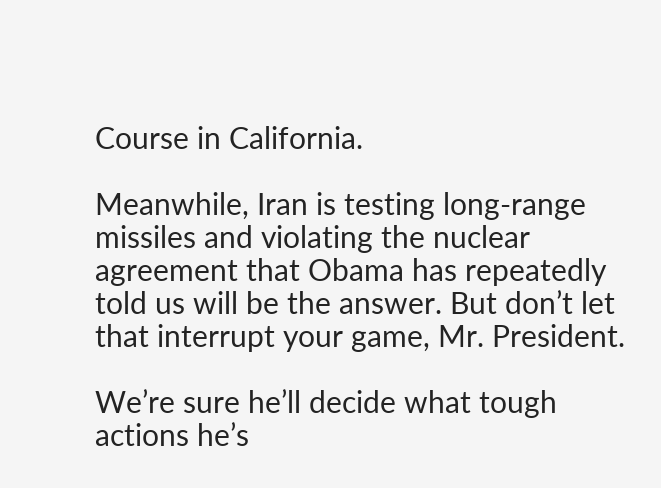Course in California.

Meanwhile, Iran is testing long-range missiles and violating the nuclear agreement that Obama has repeatedly told us will be the answer. But don’t let that interrupt your game, Mr. President.

We’re sure he’ll decide what tough actions he’s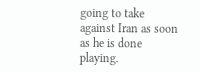going to take against Iran as soon as he is done playing.